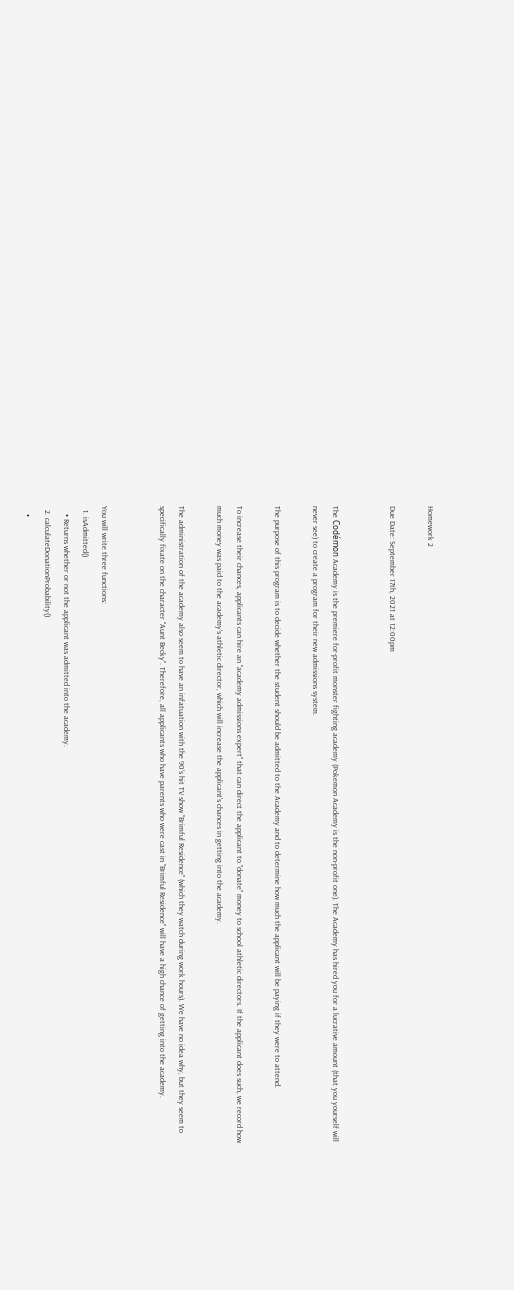Homework 2

Due Date: September 17th, 2021 at 12:00pm


The Codémon Academy is the premiere for-profit monster fighting academy (Pokemon Academy is the non-profit one). The Academy has hired you for a lucrative amount (that you yourself will never see) to create a program for their new admissions system.

The purpose of this program is to decide whether the student should be admitted to the Academy and to determine how much the applicant will be paying if they were to attend.

To increase their chances, applicants can hire an "academy admissions expert" that can direct the applicant to "donate" money to school athletic directors. If the applicant does such, we record how much money was paid to the academy's athletic director, which will increase the applicant's chances in getting into the academy.

The administration of the academy also seem to have an infatuation with the 90's hit TV show "Brimful Residence" (which they watch during work hours). We have no idea why, but they seem to specifically fixate on the character "Aunt Becky". Therefore, all applicants who have parents who were cast in "Brimful Residence" will have a high chance of getting into the academy.


You will write three functions:
  1. isAdmitted()
    • Returns whether or not the applicant was admitted into the academy.
  2. calculateDonationProbability()
    •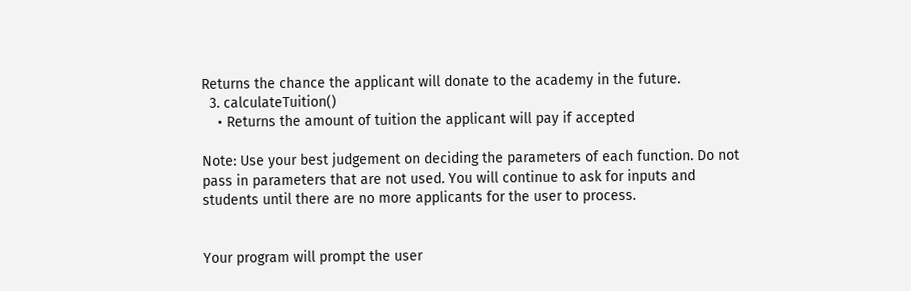Returns the chance the applicant will donate to the academy in the future.
  3. calculateTuition()
    • Returns the amount of tuition the applicant will pay if accepted

Note: Use your best judgement on deciding the parameters of each function. Do not pass in parameters that are not used. You will continue to ask for inputs and students until there are no more applicants for the user to process.


Your program will prompt the user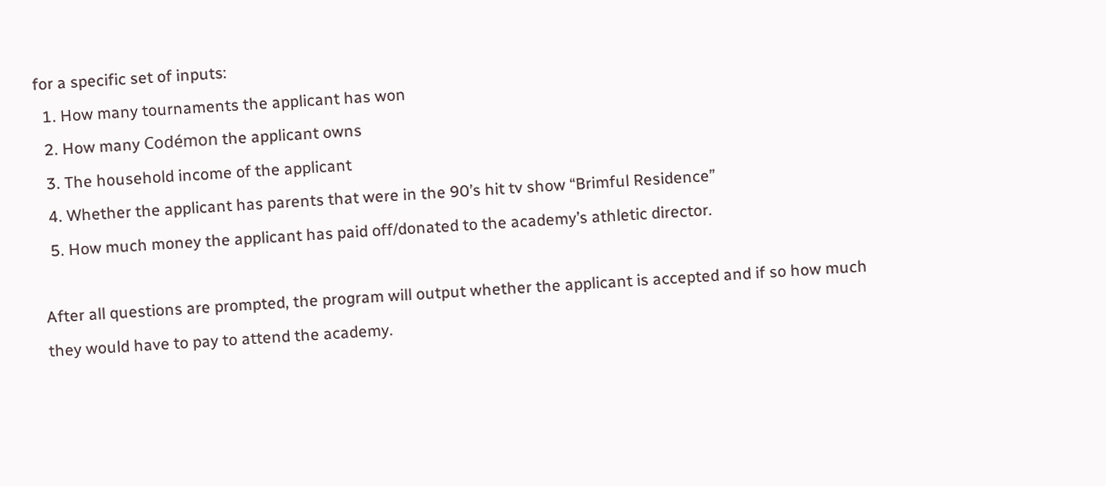for a specific set of inputs:
  1. How many tournaments the applicant has won
  2. How many Codémon the applicant owns
  3. The household income of the applicant
  4. Whether the applicant has parents that were in the 90’s hit tv show “Brimful Residence”
  5. How much money the applicant has paid off/donated to the academy’s athletic director.

After all questions are prompted, the program will output whether the applicant is accepted and if so how much they would have to pay to attend the academy.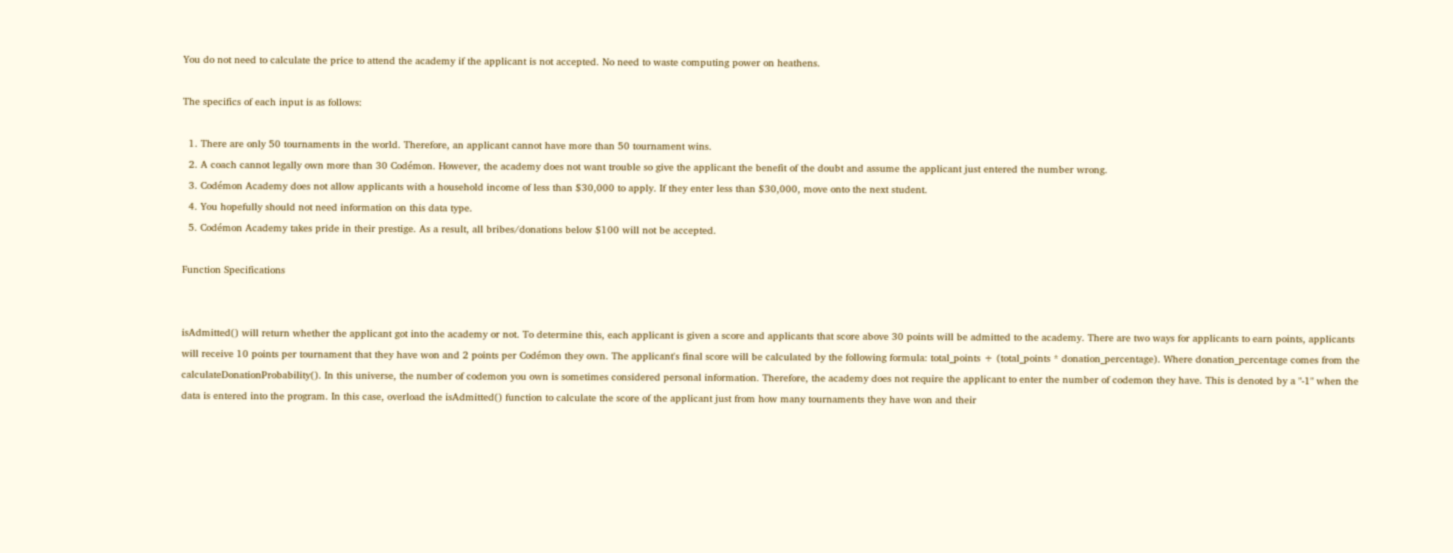You do not need to calculate the price to attend the academy if the applicant is not accepted. No need to waste computing power on heathens.

The specifics of each input is as follows:

  1. There are only 50 tournaments in the world. Therefore, an applicant cannot have more than 50 tournament wins.
  2. A coach cannot legally own more than 30 Codémon. However, the academy does not want trouble so give the applicant the benefit of the doubt and assume the applicant just entered the number wrong.
  3. Codémon Academy does not allow applicants with a household income of less than $30,000 to apply. If they enter less than $30,000, move onto the next student.
  4. You hopefully should not need information on this data type.
  5. Codémon Academy takes pride in their prestige. As a result, all bribes/donations below $100 will not be accepted.

Function Specifications


isAdmitted() will return whether the applicant got into the academy or not. To determine this, each applicant is given a score and applicants that score above 30 points will be admitted to the academy. There are two ways for applicants to earn points, applicants will receive 10 points per tournament that they have won and 2 points per Codémon they own. The applicant's final score will be calculated by the following formula: total_points + (total_points * donation_percentage). Where donation_percentage comes from the calculateDonationProbability(). In this universe, the number of codemon you own is sometimes considered personal information. Therefore, the academy does not require the applicant to enter the number of codemon they have. This is denoted by a "-1" when the data is entered into the program. In this case, overload the isAdmitted() function to calculate the score of the applicant just from how many tournaments they have won and their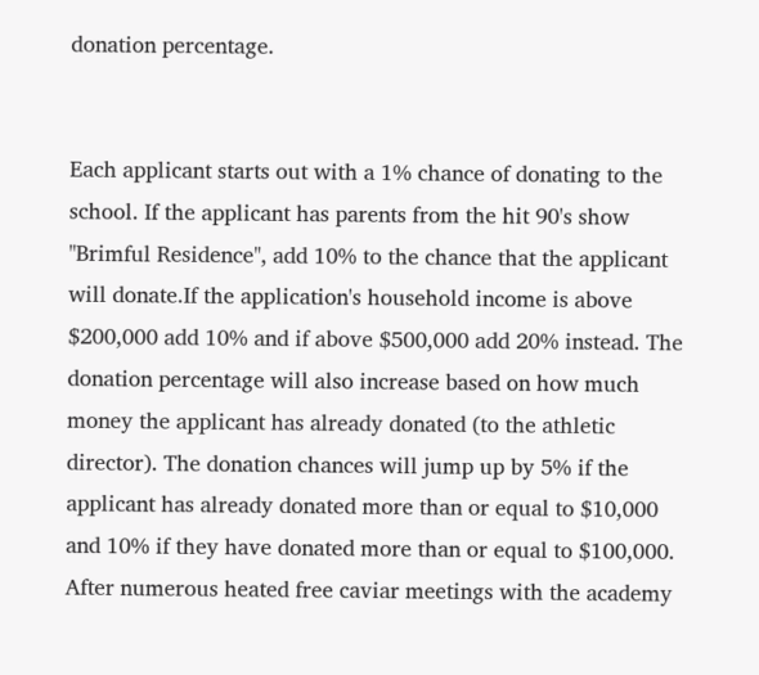donation percentage.


Each applicant starts out with a 1% chance of donating to the school. If the applicant has parents from the hit 90's show "Brimful Residence", add 10% to the chance that the applicant will donate.If the application's household income is above $200,000 add 10% and if above $500,000 add 20% instead. The donation percentage will also increase based on how much money the applicant has already donated (to the athletic director). The donation chances will jump up by 5% if the applicant has already donated more than or equal to $10,000 and 10% if they have donated more than or equal to $100,000. After numerous heated free caviar meetings with the academy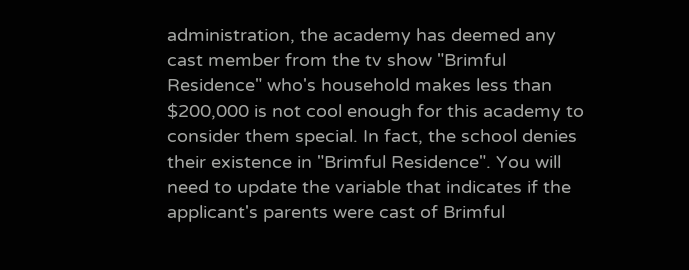administration, the academy has deemed any cast member from the tv show "Brimful Residence" who's household makes less than $200,000 is not cool enough for this academy to consider them special. In fact, the school denies their existence in "Brimful Residence". You will need to update the variable that indicates if the applicant's parents were cast of Brimful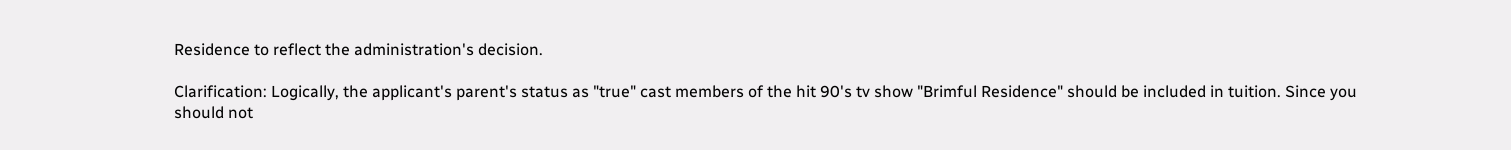Residence to reflect the administration's decision.

Clarification: Logically, the applicant's parent's status as "true" cast members of the hit 90's tv show "Brimful Residence" should be included in tuition. Since you should not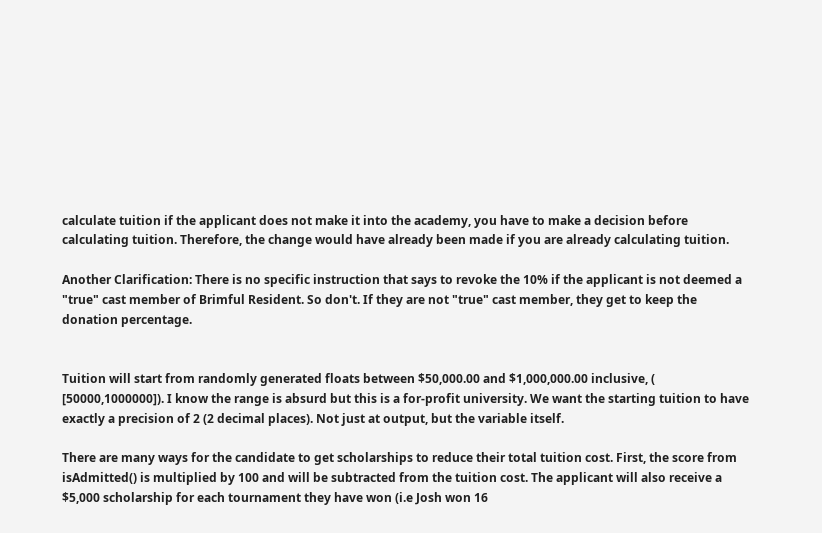calculate tuition if the applicant does not make it into the academy, you have to make a decision before calculating tuition. Therefore, the change would have already been made if you are already calculating tuition.

Another Clarification: There is no specific instruction that says to revoke the 10% if the applicant is not deemed a "true" cast member of Brimful Resident. So don't. If they are not "true" cast member, they get to keep the donation percentage.


Tuition will start from randomly generated floats between $50,000.00 and $1,000,000.00 inclusive, ( [50000,1000000]). I know the range is absurd but this is a for-profit university. We want the starting tuition to have exactly a precision of 2 (2 decimal places). Not just at output, but the variable itself.

There are many ways for the candidate to get scholarships to reduce their total tuition cost. First, the score from isAdmitted() is multiplied by 100 and will be subtracted from the tuition cost. The applicant will also receive a $5,000 scholarship for each tournament they have won (i.e Josh won 16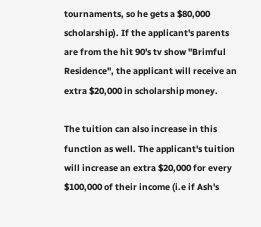tournaments, so he gets a $80,000 scholarship). If the applicant's parents are from the hit 90's tv show "Brimful Residence", the applicant will receive an extra $20,000 in scholarship money.

The tuition can also increase in this function as well. The applicant's tuition will increase an extra $20,000 for every $100,000 of their income (i.e if Ash's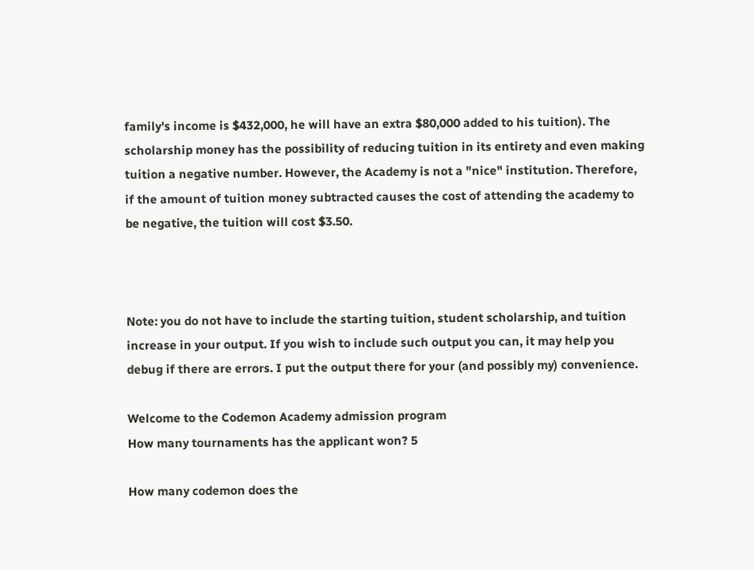family's income is $432,000, he will have an extra $80,000 added to his tuition). The scholarship money has the possibility of reducing tuition in its entirety and even making tuition a negative number. However, the Academy is not a "nice" institution. Therefore, if the amount of tuition money subtracted causes the cost of attending the academy to be negative, the tuition will cost $3.50.



Note: you do not have to include the starting tuition, student scholarship, and tuition increase in your output. If you wish to include such output you can, it may help you debug if there are errors. I put the output there for your (and possibly my) convenience.

Welcome to the Codemon Academy admission program
How many tournaments has the applicant won? 5

How many codemon does the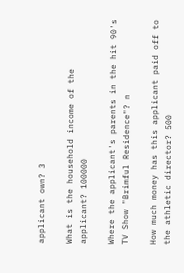applicant own? 3

What is the household income of the applicant? 100000

Where the applicant's parents in the hit 90's TV Show "Brimful Residence"? n

How much money has this applicant paid off to the athletic director? 500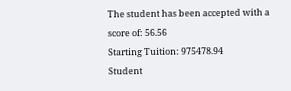The student has been accepted with a score of: 56.56
Starting Tuition: 975478.94
Student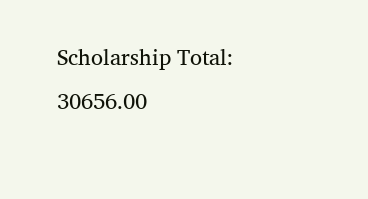Scholarship Total: 30656.00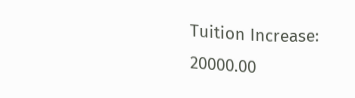Tuition Increase: 20000.00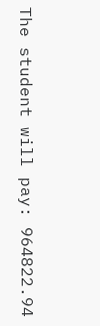The student will pay: 964822.94